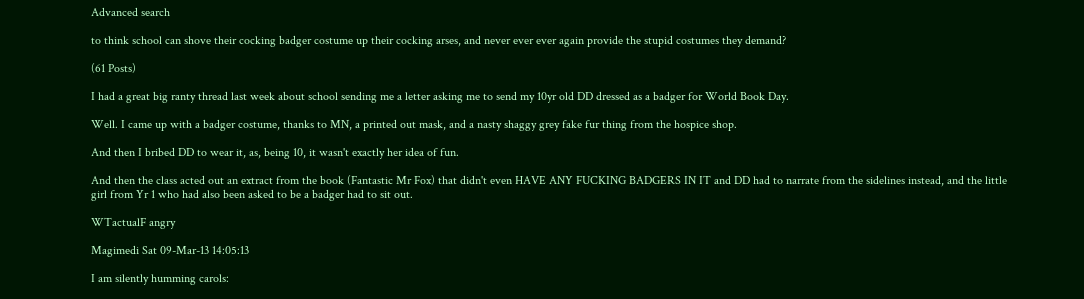Advanced search

to think school can shove their cocking badger costume up their cocking arses, and never ever ever again provide the stupid costumes they demand?

(61 Posts)

I had a great big ranty thread last week about school sending me a letter asking me to send my 10yr old DD dressed as a badger for World Book Day.

Well. I came up with a badger costume, thanks to MN, a printed out mask, and a nasty shaggy grey fake fur thing from the hospice shop.

And then I bribed DD to wear it, as, being 10, it wasn't exactly her idea of fun.

And then the class acted out an extract from the book (Fantastic Mr Fox) that didn't even HAVE ANY FUCKING BADGERS IN IT and DD had to narrate from the sidelines instead, and the little girl from Yr 1 who had also been asked to be a badger had to sit out.

WTactualF angry

Magimedi Sat 09-Mar-13 14:05:13

I am silently humming carols: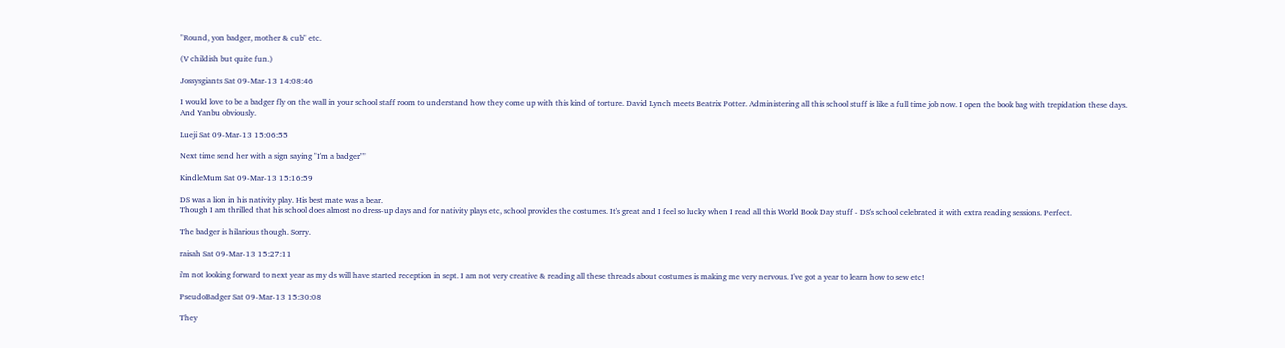"Round, yon badger, mother & cub" etc.

(V childish but quite fun.)

Jossysgiants Sat 09-Mar-13 14:08:46

I would love to be a badger fly on the wall in your school staff room to understand how they come up with this kind of torture. David Lynch meets Beatrix Potter. Administering all this school stuff is like a full time job now. I open the book bag with trepidation these days. And Yanbu obviously.

Lueji Sat 09-Mar-13 15:06:55

Next time send her with a sign saying "I'm a badger""

KindleMum Sat 09-Mar-13 15:16:59

DS was a lion in his nativity play. His best mate was a bear.
Though I am thrilled that his school does almost no dress-up days and for nativity plays etc, school provides the costumes. It's great and I feel so lucky when I read all this World Book Day stuff - DS's school celebrated it with extra reading sessions. Perfect.

The badger is hilarious though. Sorry.

raisah Sat 09-Mar-13 15:27:11

i'm not looking forward to next year as my ds will have started reception in sept. I am not very creative & reading all these threads about costumes is making me very nervous. I've got a year to learn how to sew etc!

PseudoBadger Sat 09-Mar-13 15:30:08

They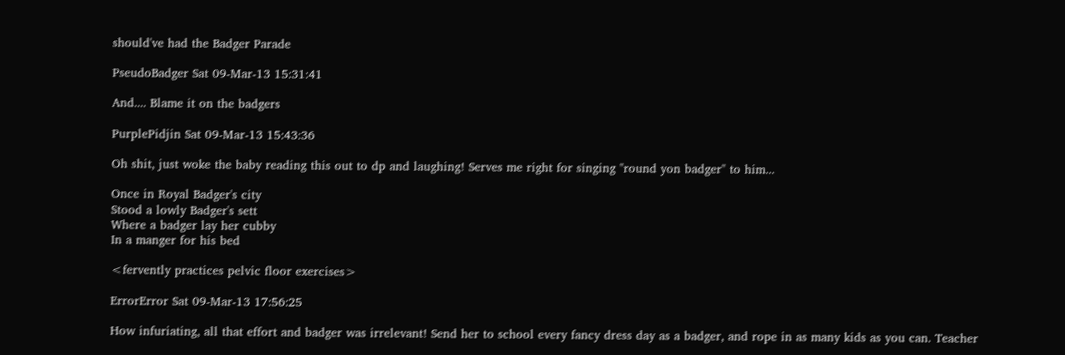should've had the Badger Parade

PseudoBadger Sat 09-Mar-13 15:31:41

And.... Blame it on the badgers

PurplePidjin Sat 09-Mar-13 15:43:36

Oh shit, just woke the baby reading this out to dp and laughing! Serves me right for singing "round yon badger" to him...

Once in Royal Badger's city
Stood a lowly Badger's sett
Where a badger lay her cubby
In a manger for his bed

<fervently practices pelvic floor exercises>

ErrorError Sat 09-Mar-13 17:56:25

How infuriating, all that effort and badger was irrelevant! Send her to school every fancy dress day as a badger, and rope in as many kids as you can. Teacher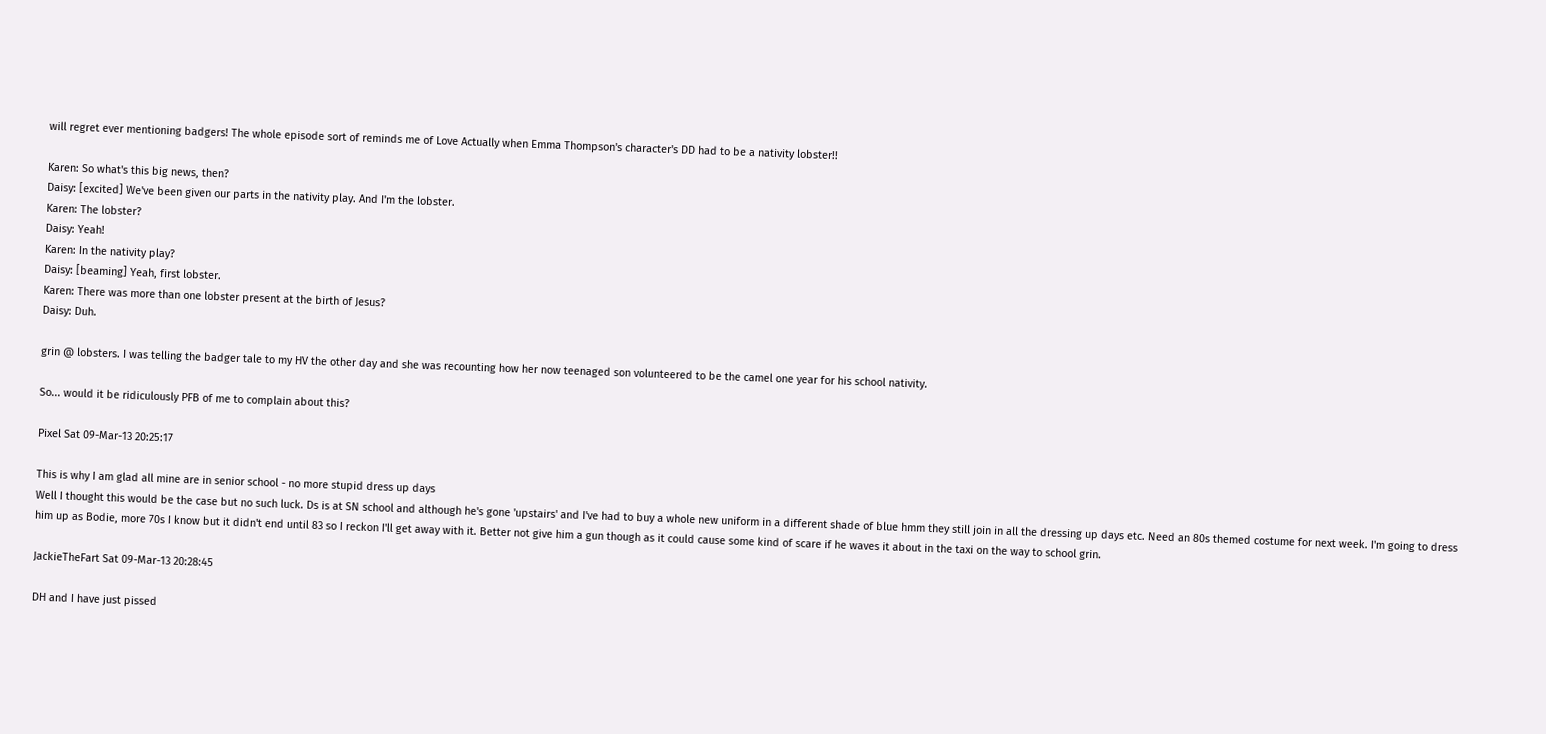will regret ever mentioning badgers! The whole episode sort of reminds me of Love Actually when Emma Thompson's character's DD had to be a nativity lobster!!

Karen: So what's this big news, then?
Daisy: [excited] We've been given our parts in the nativity play. And I'm the lobster.
Karen: The lobster?
Daisy: Yeah!
Karen: In the nativity play?
Daisy: [beaming] Yeah, first lobster.
Karen: There was more than one lobster present at the birth of Jesus?
Daisy: Duh.

grin @ lobsters. I was telling the badger tale to my HV the other day and she was recounting how her now teenaged son volunteered to be the camel one year for his school nativity.

So... would it be ridiculously PFB of me to complain about this?

Pixel Sat 09-Mar-13 20:25:17

This is why I am glad all mine are in senior school - no more stupid dress up days
Well I thought this would be the case but no such luck. Ds is at SN school and although he's gone 'upstairs' and I've had to buy a whole new uniform in a different shade of blue hmm they still join in all the dressing up days etc. Need an 80s themed costume for next week. I'm going to dress him up as Bodie, more 70s I know but it didn't end until 83 so I reckon I'll get away with it. Better not give him a gun though as it could cause some kind of scare if he waves it about in the taxi on the way to school grin.

JackieTheFart Sat 09-Mar-13 20:28:45

DH and I have just pissed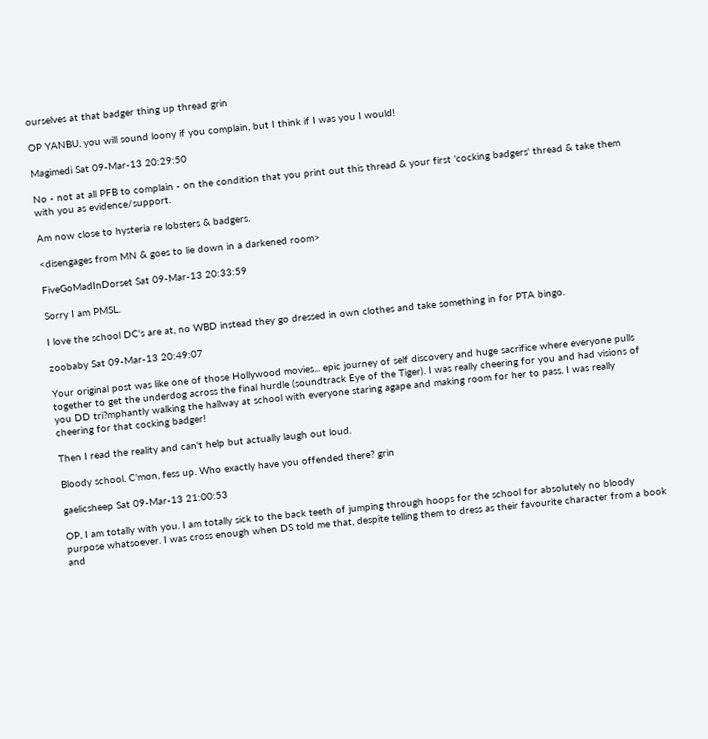ourselves at that badger thing up thread grin

OP YANBU, you will sound loony if you complain, but I think if I was you I would!

Magimedi Sat 09-Mar-13 20:29:50

No - not at all PFB to complain - on the condition that you print out this thread & your first 'cocking badgers' thread & take them with you as evidence/support.

Am now close to hysteria re lobsters & badgers.

<disengages from MN & goes to lie down in a darkened room>

FiveGoMadInDorset Sat 09-Mar-13 20:33:59

Sorry I am PMSL.

I love the school DC's are at, no WBD instead they go dressed in own clothes and take something in for PTA bingo.

zoobaby Sat 09-Mar-13 20:49:07

Your original post was like one of those Hollywood movies... epic journey of self discovery and huge sacrifice where everyone pulls together to get the underdog across the final hurdle (soundtrack Eye of the Tiger). I was really cheering for you and had visions of you DD tri?mphantly walking the hallway at school with everyone staring agape and making room for her to pass. I was really cheering for that cocking badger!

Then I read the reality and can't help but actually laugh out loud.

Bloody school. C'mon, fess up. Who exactly have you offended there? grin

gaelicsheep Sat 09-Mar-13 21:00:53

OP, I am totally with you. I am totally sick to the back teeth of jumping through hoops for the school for absolutely no bloody purpose whatsoever. I was cross enough when DS told me that, despite telling them to dress as their favourite character from a book and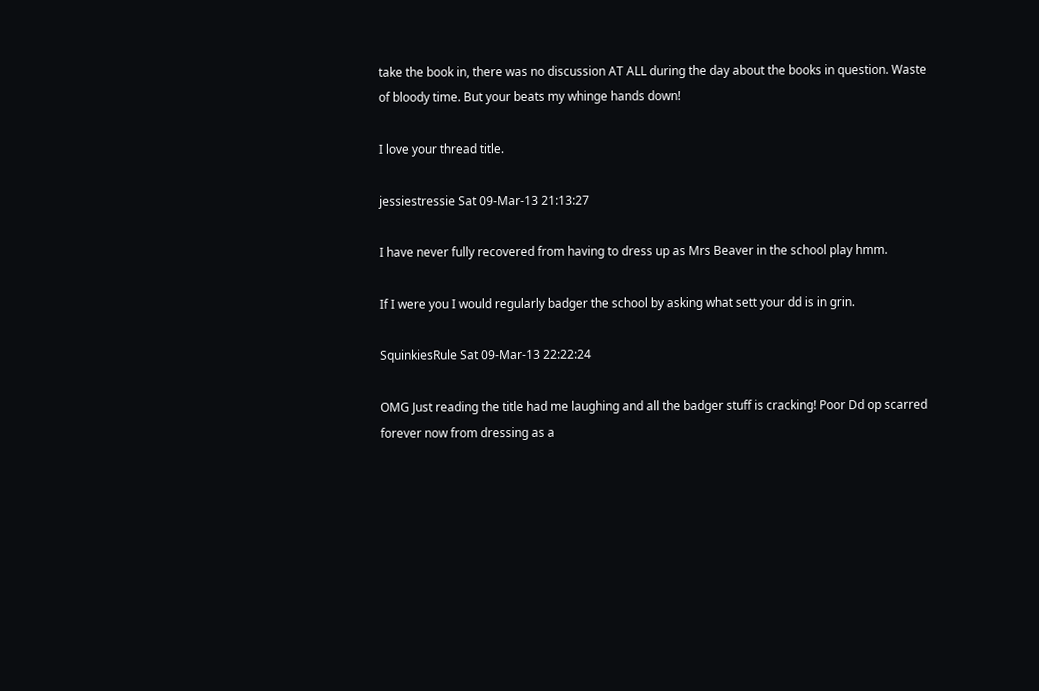take the book in, there was no discussion AT ALL during the day about the books in question. Waste of bloody time. But your beats my whinge hands down!

I love your thread title.

jessiestressie Sat 09-Mar-13 21:13:27

I have never fully recovered from having to dress up as Mrs Beaver in the school play hmm.

If I were you I would regularly badger the school by asking what sett your dd is in grin.

SquinkiesRule Sat 09-Mar-13 22:22:24

OMG Just reading the title had me laughing and all the badger stuff is cracking! Poor Dd op scarred forever now from dressing as a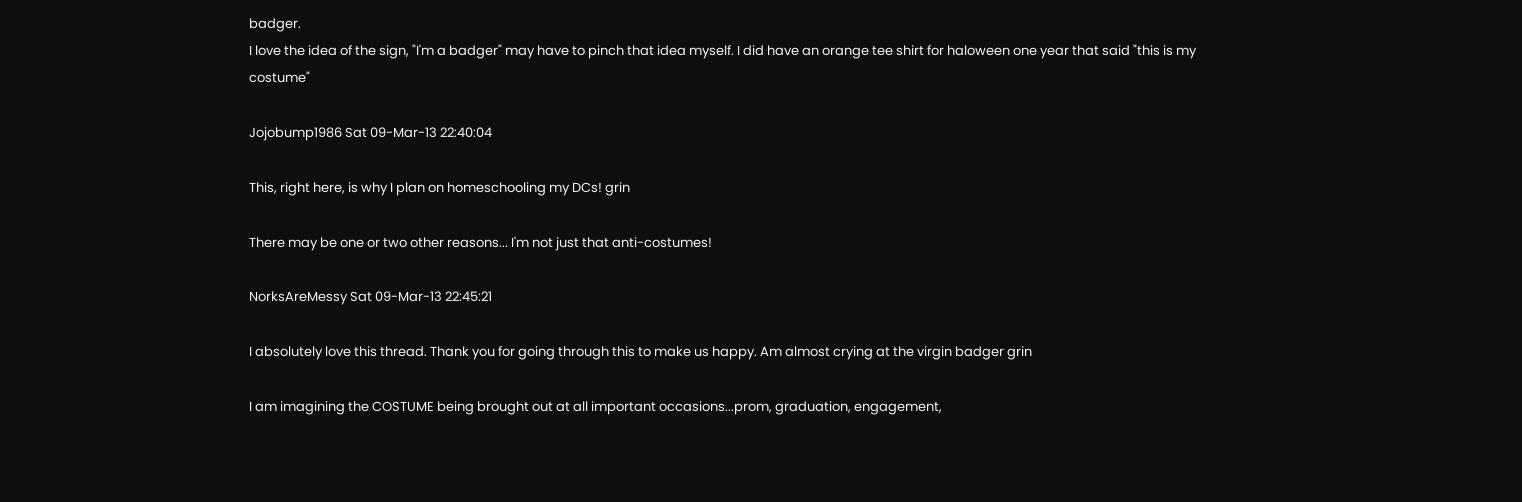badger.
I love the idea of the sign, "I'm a badger" may have to pinch that idea myself. I did have an orange tee shirt for haloween one year that said "this is my costume"

Jojobump1986 Sat 09-Mar-13 22:40:04

This, right here, is why I plan on homeschooling my DCs! grin

There may be one or two other reasons... I'm not just that anti-costumes!

NorksAreMessy Sat 09-Mar-13 22:45:21

I absolutely love this thread. Thank you for going through this to make us happy. Am almost crying at the virgin badger grin

I am imagining the COSTUME being brought out at all important occasions...prom, graduation, engagement,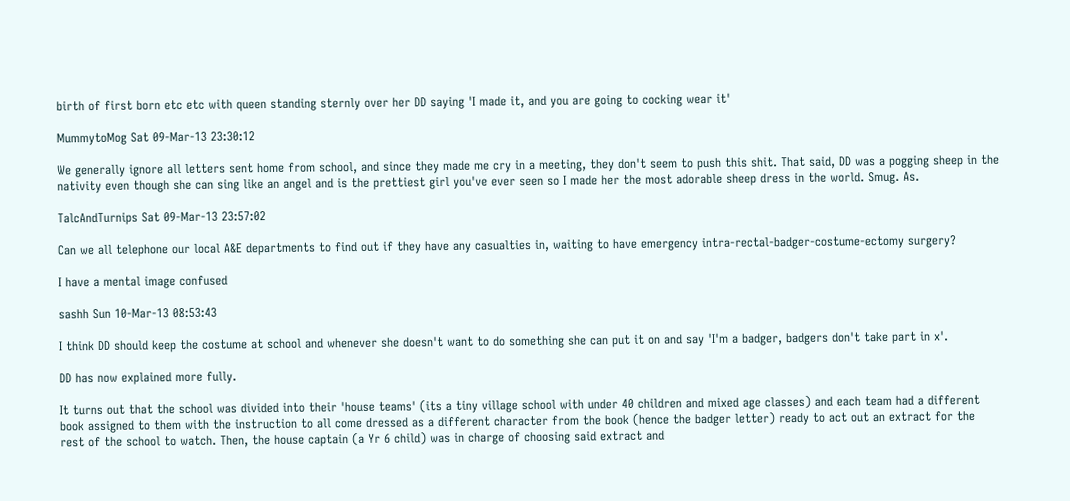birth of first born etc etc with queen standing sternly over her DD saying 'I made it, and you are going to cocking wear it'

MummytoMog Sat 09-Mar-13 23:30:12

We generally ignore all letters sent home from school, and since they made me cry in a meeting, they don't seem to push this shit. That said, DD was a pogging sheep in the nativity even though she can sing like an angel and is the prettiest girl you've ever seen so I made her the most adorable sheep dress in the world. Smug. As.

TalcAndTurnips Sat 09-Mar-13 23:57:02

Can we all telephone our local A&E departments to find out if they have any casualties in, waiting to have emergency intra-rectal-badger-costume-ectomy surgery?

I have a mental image confused

sashh Sun 10-Mar-13 08:53:43

I think DD should keep the costume at school and whenever she doesn't want to do something she can put it on and say 'I'm a badger, badgers don't take part in x'.

DD has now explained more fully.

It turns out that the school was divided into their 'house teams' (its a tiny village school with under 40 children and mixed age classes) and each team had a different book assigned to them with the instruction to all come dressed as a different character from the book (hence the badger letter) ready to act out an extract for the rest of the school to watch. Then, the house captain (a Yr 6 child) was in charge of choosing said extract and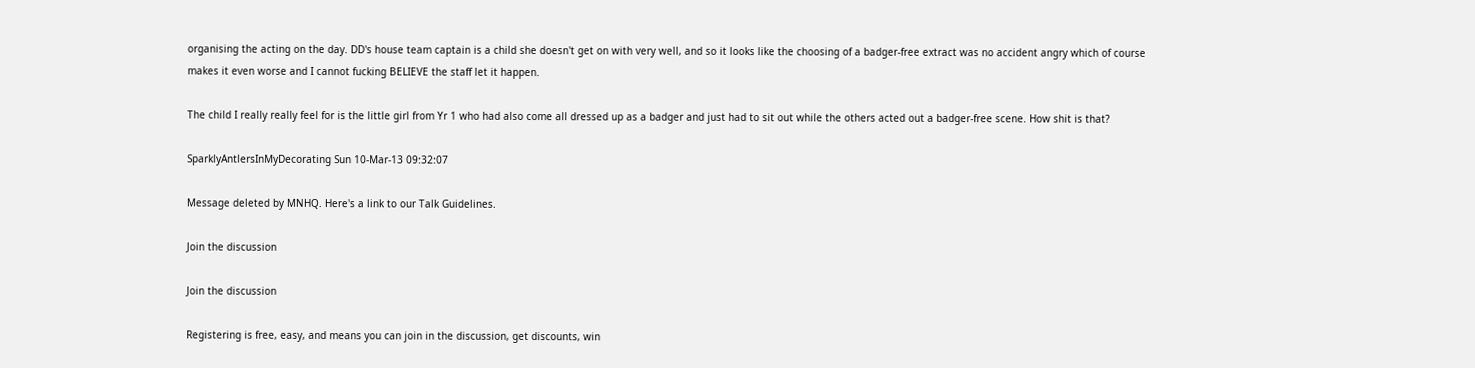organising the acting on the day. DD's house team captain is a child she doesn't get on with very well, and so it looks like the choosing of a badger-free extract was no accident angry which of course makes it even worse and I cannot fucking BELIEVE the staff let it happen.

The child I really really feel for is the little girl from Yr 1 who had also come all dressed up as a badger and just had to sit out while the others acted out a badger-free scene. How shit is that?

SparklyAntlersInMyDecorating Sun 10-Mar-13 09:32:07

Message deleted by MNHQ. Here's a link to our Talk Guidelines.

Join the discussion

Join the discussion

Registering is free, easy, and means you can join in the discussion, get discounts, win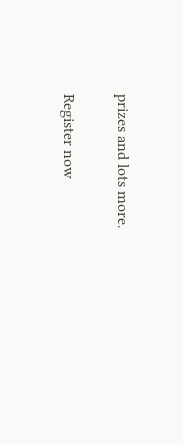prizes and lots more.

Register now